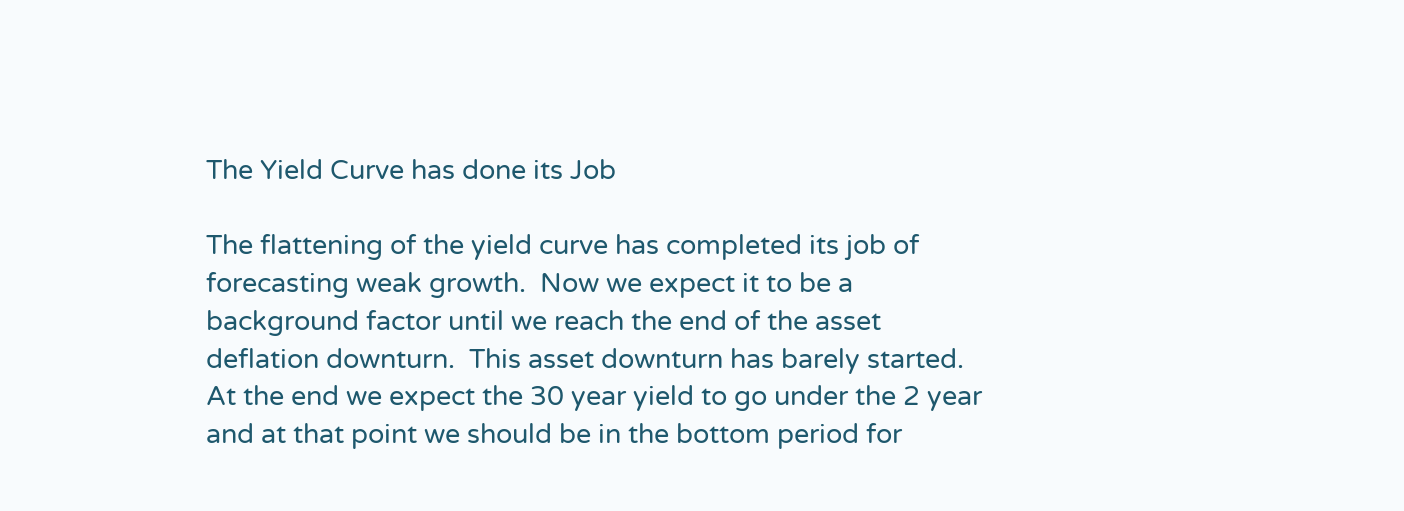The Yield Curve has done its Job

The flattening of the yield curve has completed its job of forecasting weak growth.  Now we expect it to be a background factor until we reach the end of the asset deflation downturn.  This asset downturn has barely started. At the end we expect the 30 year yield to go under the 2 year and at that point we should be in the bottom period for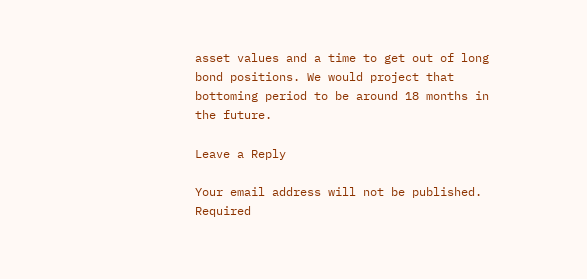asset values and a time to get out of long bond positions. We would project that bottoming period to be around 18 months in the future.

Leave a Reply

Your email address will not be published. Required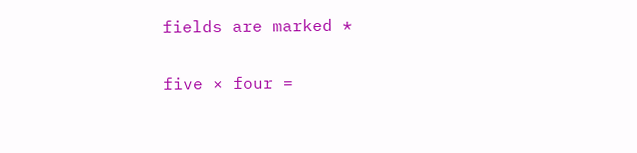fields are marked *

five × four =